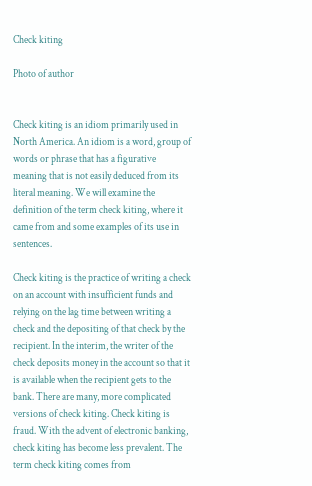Check kiting

Photo of author


Check kiting is an idiom primarily used in North America. An idiom is a word, group of words or phrase that has a figurative meaning that is not easily deduced from its literal meaning. We will examine the definition of the term check kiting, where it came from and some examples of its use in sentences.

Check kiting is the practice of writing a check on an account with insufficient funds and relying on the lag time between writing a check and the depositing of that check by the recipient. In the interim, the writer of the check deposits money in the account so that it is available when the recipient gets to the bank. There are many, more complicated versions of check kiting. Check kiting is fraud. With the advent of electronic banking, check kiting has become less prevalent. The term check kiting comes from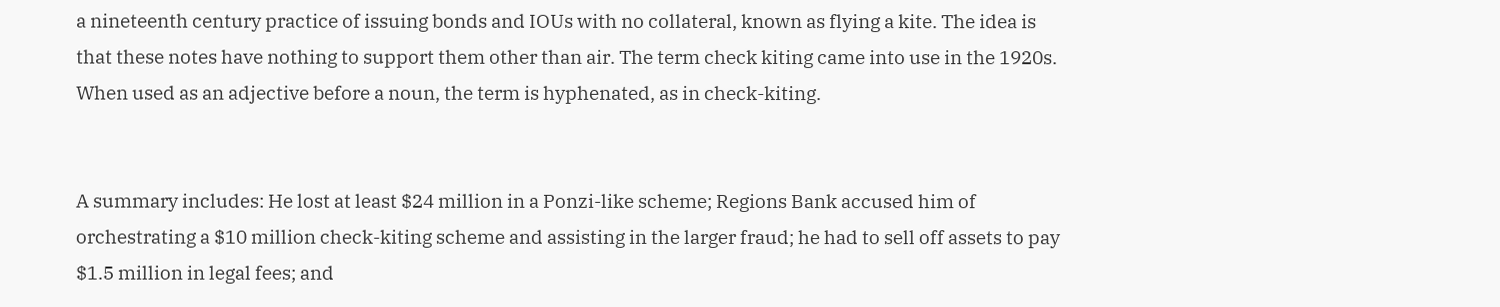a nineteenth century practice of issuing bonds and IOUs with no collateral, known as flying a kite. The idea is that these notes have nothing to support them other than air. The term check kiting came into use in the 1920s. When used as an adjective before a noun, the term is hyphenated, as in check-kiting.


A summary includes: He lost at least $24 million in a Ponzi-like scheme; Regions Bank accused him of orchestrating a $10 million check-kiting scheme and assisting in the larger fraud; he had to sell off assets to pay $1.5 million in legal fees; and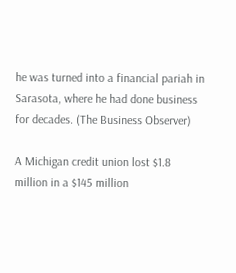he was turned into a financial pariah in Sarasota, where he had done business for decades. (The Business Observer)

A Michigan credit union lost $1.8 million in a $145 million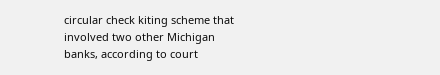circular check kiting scheme that involved two other Michigan banks, according to court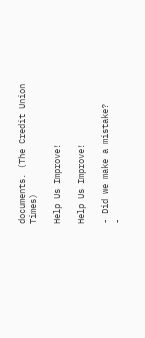documents. (The Credit Union Times)

Help Us Improve!

Help Us Improve!

- Did we make a mistake?
-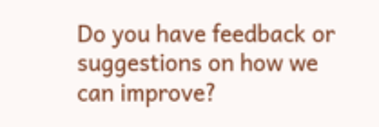Do you have feedback or suggestions on how we can improve?